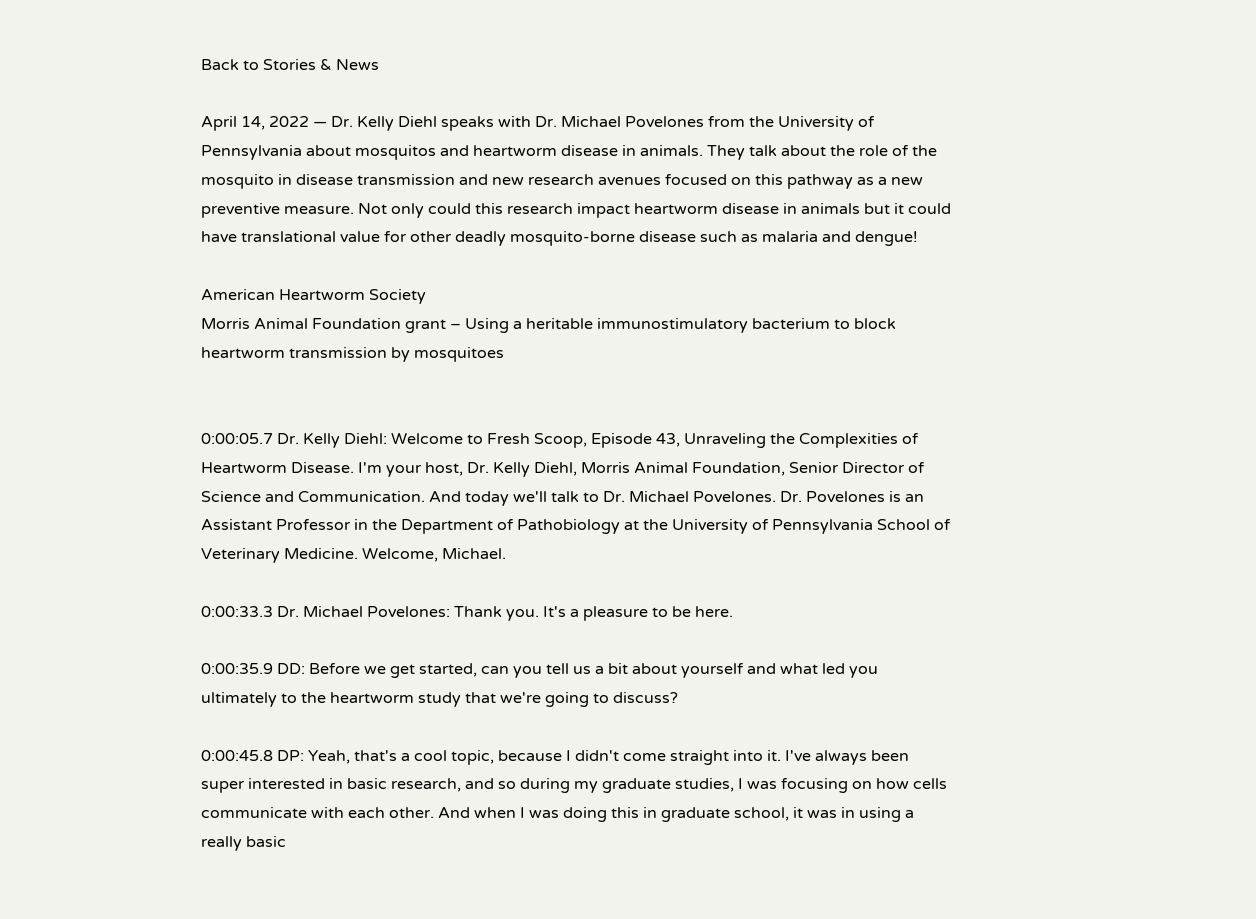Back to Stories & News

April 14, 2022 — Dr. Kelly Diehl speaks with Dr. Michael Povelones from the University of Pennsylvania about mosquitos and heartworm disease in animals. They talk about the role of the mosquito in disease transmission and new research avenues focused on this pathway as a new preventive measure. Not only could this research impact heartworm disease in animals but it could have translational value for other deadly mosquito-borne disease such as malaria and dengue!

American Heartworm Society
Morris Animal Foundation grant – Using a heritable immunostimulatory bacterium to block heartworm transmission by mosquitoes


0:00:05.7 Dr. Kelly Diehl: Welcome to Fresh Scoop, Episode 43, Unraveling the Complexities of Heartworm Disease. I'm your host, Dr. Kelly Diehl, Morris Animal Foundation, Senior Director of Science and Communication. And today we'll talk to Dr. Michael Povelones. Dr. Povelones is an Assistant Professor in the Department of Pathobiology at the University of Pennsylvania School of Veterinary Medicine. Welcome, Michael.

0:00:33.3 Dr. Michael Povelones: Thank you. It's a pleasure to be here.

0:00:35.9 DD: Before we get started, can you tell us a bit about yourself and what led you ultimately to the heartworm study that we're going to discuss?

0:00:45.8 DP: Yeah, that's a cool topic, because I didn't come straight into it. I've always been super interested in basic research, and so during my graduate studies, I was focusing on how cells communicate with each other. And when I was doing this in graduate school, it was in using a really basic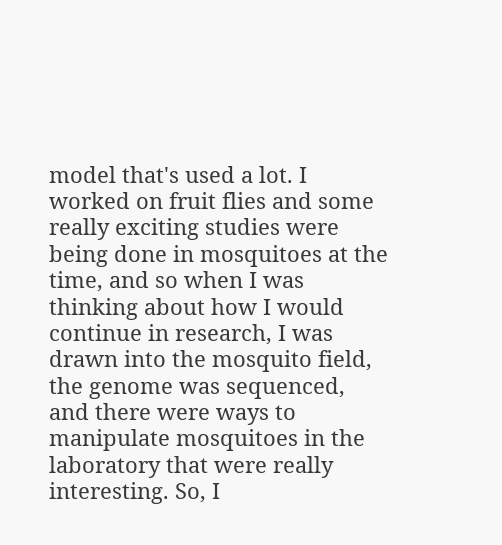model that's used a lot. I worked on fruit flies and some really exciting studies were being done in mosquitoes at the time, and so when I was thinking about how I would continue in research, I was drawn into the mosquito field, the genome was sequenced, and there were ways to manipulate mosquitoes in the laboratory that were really interesting. So, I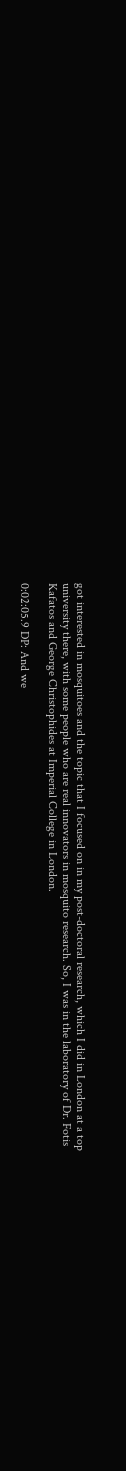got interested in mosquitoes and the topic that I focused on in my post-doctoral research, which I did in London at a top university there, with some people who are real innovators in mosquito research. So, I was in the laboratory of Dr. Fotis Kafatos and George Christophides at Imperial College in London.

0:02:05.9 DP: And we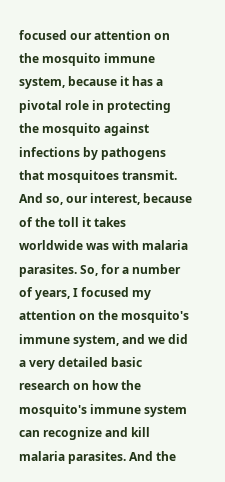focused our attention on the mosquito immune system, because it has a pivotal role in protecting the mosquito against infections by pathogens that mosquitoes transmit. And so, our interest, because of the toll it takes worldwide was with malaria parasites. So, for a number of years, I focused my attention on the mosquito's immune system, and we did a very detailed basic research on how the mosquito's immune system can recognize and kill malaria parasites. And the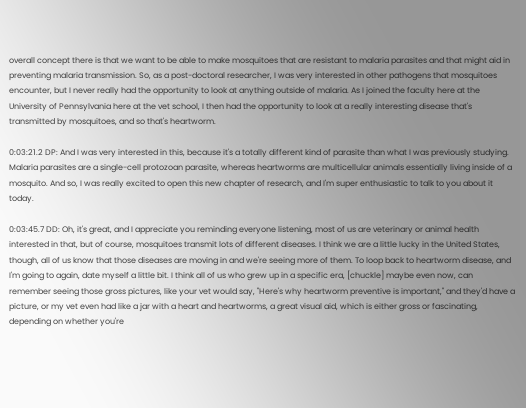overall concept there is that we want to be able to make mosquitoes that are resistant to malaria parasites and that might aid in preventing malaria transmission. So, as a post-doctoral researcher, I was very interested in other pathogens that mosquitoes encounter, but I never really had the opportunity to look at anything outside of malaria. As I joined the faculty here at the University of Pennsylvania here at the vet school, I then had the opportunity to look at a really interesting disease that's transmitted by mosquitoes, and so that's heartworm.

0:03:21.2 DP: And I was very interested in this, because it's a totally different kind of parasite than what I was previously studying. Malaria parasites are a single-cell protozoan parasite, whereas heartworms are multicellular animals essentially living inside of a mosquito. And so, I was really excited to open this new chapter of research, and I'm super enthusiastic to talk to you about it today.

0:03:45.7 DD: Oh, it's great, and I appreciate you reminding everyone listening, most of us are veterinary or animal health interested in that, but of course, mosquitoes transmit lots of different diseases. I think we are a little lucky in the United States, though, all of us know that those diseases are moving in and we're seeing more of them. To loop back to heartworm disease, and I'm going to again, date myself a little bit. I think all of us who grew up in a specific era, [chuckle] maybe even now, can remember seeing those gross pictures, like your vet would say, "Here's why heartworm preventive is important," and they'd have a picture, or my vet even had like a jar with a heart and heartworms, a great visual aid, which is either gross or fascinating, depending on whether you're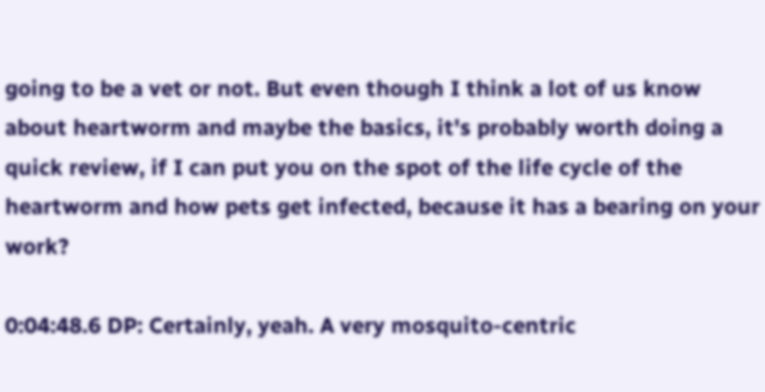going to be a vet or not. But even though I think a lot of us know about heartworm and maybe the basics, it's probably worth doing a quick review, if I can put you on the spot of the life cycle of the heartworm and how pets get infected, because it has a bearing on your work?

0:04:48.6 DP: Certainly, yeah. A very mosquito-centric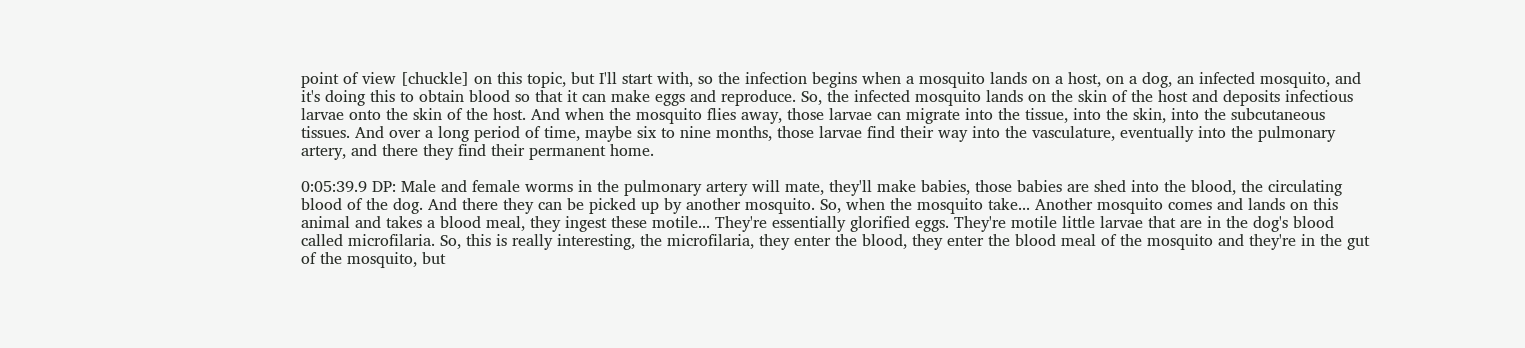point of view [chuckle] on this topic, but I'll start with, so the infection begins when a mosquito lands on a host, on a dog, an infected mosquito, and it's doing this to obtain blood so that it can make eggs and reproduce. So, the infected mosquito lands on the skin of the host and deposits infectious larvae onto the skin of the host. And when the mosquito flies away, those larvae can migrate into the tissue, into the skin, into the subcutaneous tissues. And over a long period of time, maybe six to nine months, those larvae find their way into the vasculature, eventually into the pulmonary artery, and there they find their permanent home.

0:05:39.9 DP: Male and female worms in the pulmonary artery will mate, they'll make babies, those babies are shed into the blood, the circulating blood of the dog. And there they can be picked up by another mosquito. So, when the mosquito take... Another mosquito comes and lands on this animal and takes a blood meal, they ingest these motile... They're essentially glorified eggs. They're motile little larvae that are in the dog's blood called microfilaria. So, this is really interesting, the microfilaria, they enter the blood, they enter the blood meal of the mosquito and they're in the gut of the mosquito, but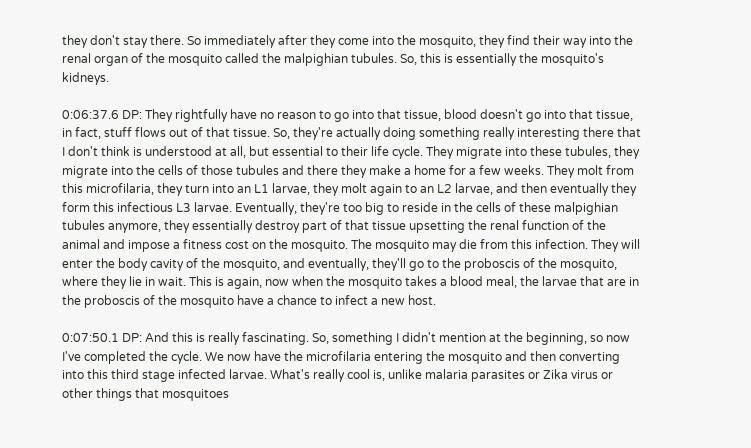they don't stay there. So immediately after they come into the mosquito, they find their way into the renal organ of the mosquito called the malpighian tubules. So, this is essentially the mosquito's kidneys.

0:06:37.6 DP: They rightfully have no reason to go into that tissue, blood doesn't go into that tissue, in fact, stuff flows out of that tissue. So, they're actually doing something really interesting there that I don't think is understood at all, but essential to their life cycle. They migrate into these tubules, they migrate into the cells of those tubules and there they make a home for a few weeks. They molt from this microfilaria, they turn into an L1 larvae, they molt again to an L2 larvae, and then eventually they form this infectious L3 larvae. Eventually, they're too big to reside in the cells of these malpighian tubules anymore, they essentially destroy part of that tissue upsetting the renal function of the animal and impose a fitness cost on the mosquito. The mosquito may die from this infection. They will enter the body cavity of the mosquito, and eventually, they'll go to the proboscis of the mosquito, where they lie in wait. This is again, now when the mosquito takes a blood meal, the larvae that are in the proboscis of the mosquito have a chance to infect a new host.

0:07:50.1 DP: And this is really fascinating. So, something I didn't mention at the beginning, so now I've completed the cycle. We now have the microfilaria entering the mosquito and then converting into this third stage infected larvae. What's really cool is, unlike malaria parasites or Zika virus or other things that mosquitoes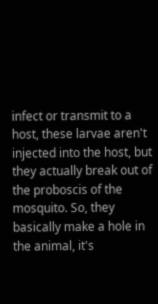infect or transmit to a host, these larvae aren't injected into the host, but they actually break out of the proboscis of the mosquito. So, they basically make a hole in the animal, it's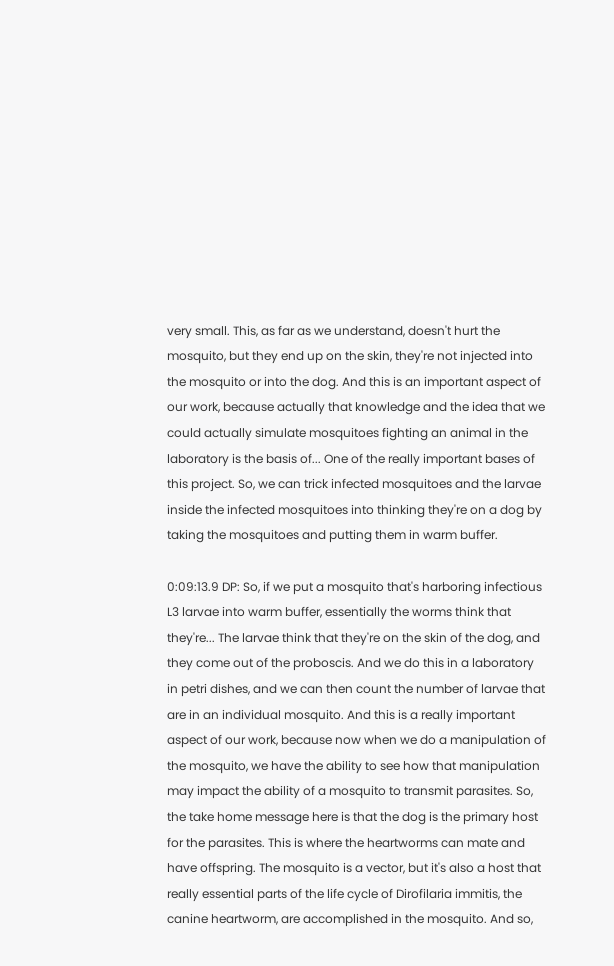very small. This, as far as we understand, doesn't hurt the mosquito, but they end up on the skin, they're not injected into the mosquito or into the dog. And this is an important aspect of our work, because actually that knowledge and the idea that we could actually simulate mosquitoes fighting an animal in the laboratory is the basis of... One of the really important bases of this project. So, we can trick infected mosquitoes and the larvae inside the infected mosquitoes into thinking they're on a dog by taking the mosquitoes and putting them in warm buffer.

0:09:13.9 DP: So, if we put a mosquito that's harboring infectious L3 larvae into warm buffer, essentially the worms think that they're... The larvae think that they're on the skin of the dog, and they come out of the proboscis. And we do this in a laboratory in petri dishes, and we can then count the number of larvae that are in an individual mosquito. And this is a really important aspect of our work, because now when we do a manipulation of the mosquito, we have the ability to see how that manipulation may impact the ability of a mosquito to transmit parasites. So, the take home message here is that the dog is the primary host for the parasites. This is where the heartworms can mate and have offspring. The mosquito is a vector, but it's also a host that really essential parts of the life cycle of Dirofilaria immitis, the canine heartworm, are accomplished in the mosquito. And so,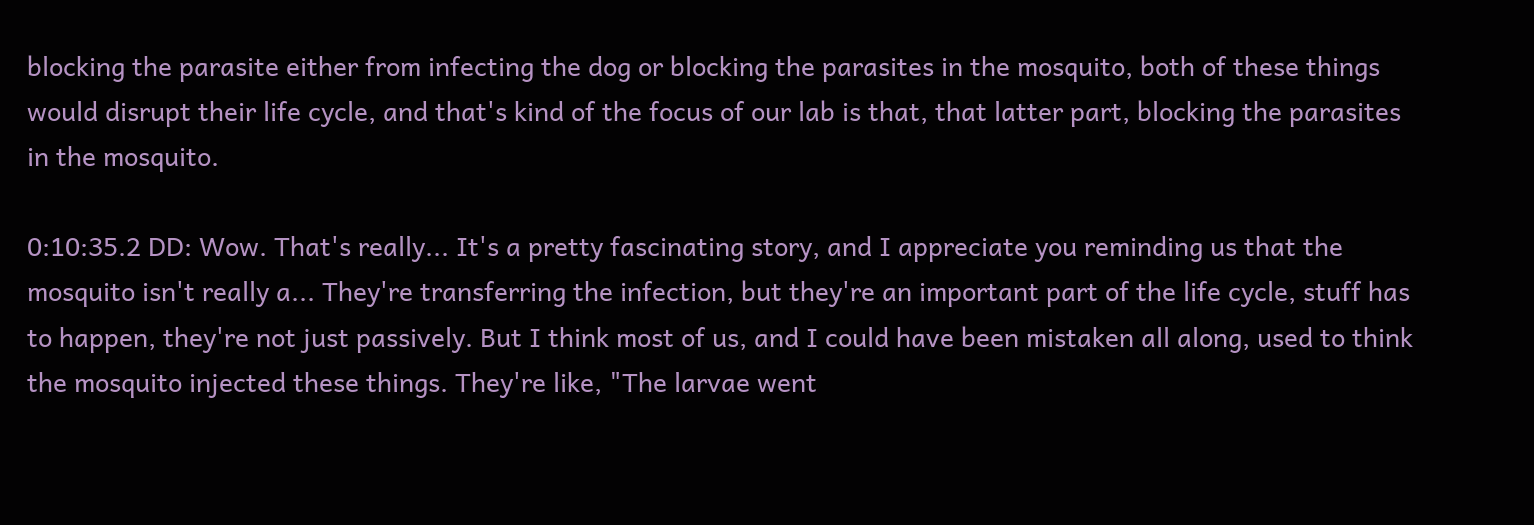blocking the parasite either from infecting the dog or blocking the parasites in the mosquito, both of these things would disrupt their life cycle, and that's kind of the focus of our lab is that, that latter part, blocking the parasites in the mosquito.

0:10:35.2 DD: Wow. That's really... It's a pretty fascinating story, and I appreciate you reminding us that the mosquito isn't really a... They're transferring the infection, but they're an important part of the life cycle, stuff has to happen, they're not just passively. But I think most of us, and I could have been mistaken all along, used to think the mosquito injected these things. They're like, "The larvae went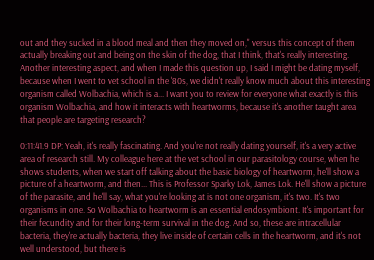out and they sucked in a blood meal and then they moved on," versus this concept of them actually breaking out and being on the skin of the dog, that I think, that's really interesting. Another interesting aspect, and when I made this question up, I said I might be dating myself, because when I went to vet school in the '80s, we didn't really know much about this interesting organism called Wolbachia, which is a... I want you to review for everyone what exactly is this organism Wolbachia, and how it interacts with heartworms, because it's another taught area that people are targeting research?

0:11:41.9 DP: Yeah, it's really fascinating. And you're not really dating yourself, it's a very active area of research still. My colleague here at the vet school in our parasitology course, when he shows students, when we start off talking about the basic biology of heartworm, he'll show a picture of a heartworm, and then... This is Professor Sparky Lok, James Lok. He'll show a picture of the parasite, and he'll say, what you're looking at is not one organism, it's two. It's two organisms in one. So Wolbachia to heartworm is an essential endosymbiont. It's important for their fecundity and for their long-term survival in the dog. And so, these are intracellular bacteria, they're actually bacteria, they live inside of certain cells in the heartworm, and it's not well understood, but there is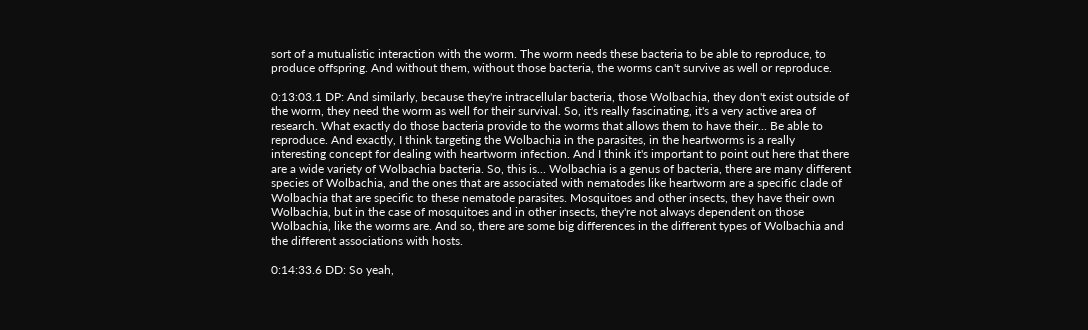sort of a mutualistic interaction with the worm. The worm needs these bacteria to be able to reproduce, to produce offspring. And without them, without those bacteria, the worms can't survive as well or reproduce.

0:13:03.1 DP: And similarly, because they're intracellular bacteria, those Wolbachia, they don't exist outside of the worm, they need the worm as well for their survival. So, it's really fascinating, it's a very active area of research. What exactly do those bacteria provide to the worms that allows them to have their... Be able to reproduce. And exactly, I think targeting the Wolbachia in the parasites, in the heartworms is a really interesting concept for dealing with heartworm infection. And I think it's important to point out here that there are a wide variety of Wolbachia bacteria. So, this is... Wolbachia is a genus of bacteria, there are many different species of Wolbachia, and the ones that are associated with nematodes like heartworm are a specific clade of Wolbachia that are specific to these nematode parasites. Mosquitoes and other insects, they have their own Wolbachia, but in the case of mosquitoes and in other insects, they're not always dependent on those Wolbachia, like the worms are. And so, there are some big differences in the different types of Wolbachia and the different associations with hosts.

0:14:33.6 DD: So yeah,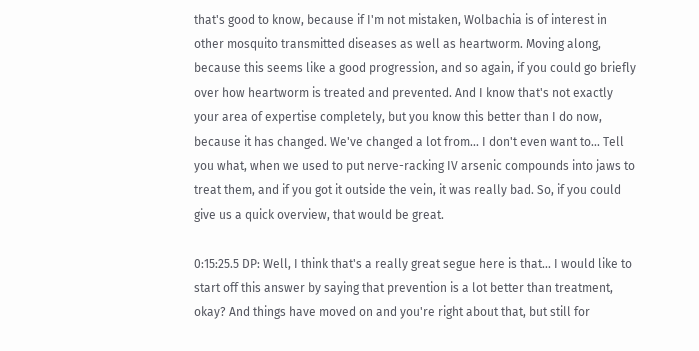that's good to know, because if I'm not mistaken, Wolbachia is of interest in other mosquito transmitted diseases as well as heartworm. Moving along, because this seems like a good progression, and so again, if you could go briefly over how heartworm is treated and prevented. And I know that's not exactly your area of expertise completely, but you know this better than I do now, because it has changed. We've changed a lot from... I don't even want to... Tell you what, when we used to put nerve-racking IV arsenic compounds into jaws to treat them, and if you got it outside the vein, it was really bad. So, if you could give us a quick overview, that would be great.

0:15:25.5 DP: Well, I think that's a really great segue here is that... I would like to start off this answer by saying that prevention is a lot better than treatment, okay? And things have moved on and you're right about that, but still for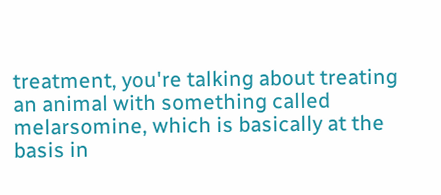treatment, you're talking about treating an animal with something called melarsomine, which is basically at the basis in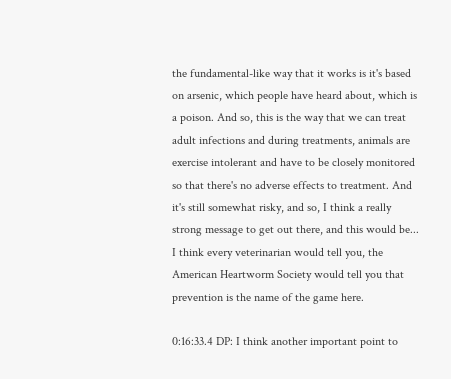the fundamental-like way that it works is it's based on arsenic, which people have heard about, which is a poison. And so, this is the way that we can treat adult infections and during treatments, animals are exercise intolerant and have to be closely monitored so that there's no adverse effects to treatment. And it's still somewhat risky, and so, I think a really strong message to get out there, and this would be... I think every veterinarian would tell you, the American Heartworm Society would tell you that prevention is the name of the game here.

0:16:33.4 DP: I think another important point to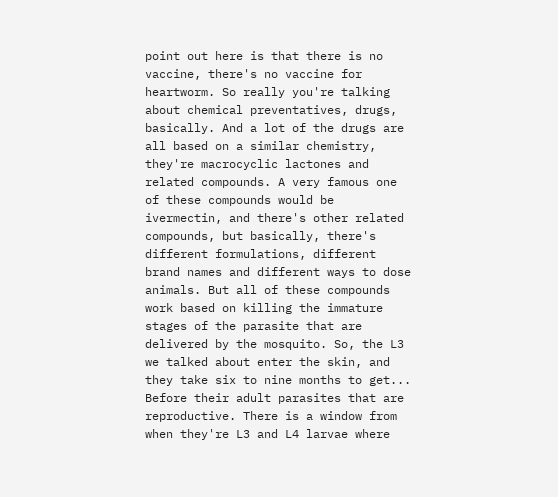point out here is that there is no vaccine, there's no vaccine for heartworm. So really you're talking about chemical preventatives, drugs, basically. And a lot of the drugs are all based on a similar chemistry, they're macrocyclic lactones and related compounds. A very famous one of these compounds would be ivermectin, and there's other related compounds, but basically, there's different formulations, different brand names and different ways to dose animals. But all of these compounds work based on killing the immature stages of the parasite that are delivered by the mosquito. So, the L3 we talked about enter the skin, and they take six to nine months to get... Before their adult parasites that are reproductive. There is a window from when they're L3 and L4 larvae where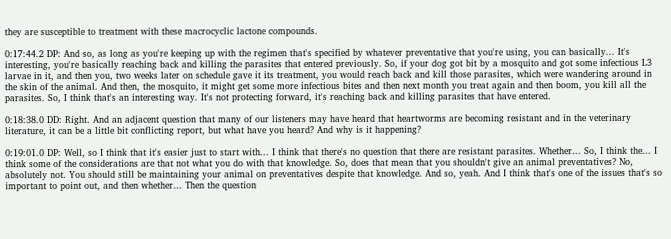they are susceptible to treatment with these macrocyclic lactone compounds.

0:17:44.2 DP: And so, as long as you're keeping up with the regimen that's specified by whatever preventative that you're using, you can basically... It's interesting, you're basically reaching back and killing the parasites that entered previously. So, if your dog got bit by a mosquito and got some infectious L3 larvae in it, and then you, two weeks later on schedule gave it its treatment, you would reach back and kill those parasites, which were wandering around in the skin of the animal. And then, the mosquito, it might get some more infectious bites and then next month you treat again and then boom, you kill all the parasites. So, I think that's an interesting way. It's not protecting forward, it's reaching back and killing parasites that have entered.

0:18:38.0 DD: Right. And an adjacent question that many of our listeners may have heard that heartworms are becoming resistant and in the veterinary literature, it can be a little bit conflicting report, but what have you heard? And why is it happening?

0:19:01.0 DP: Well, so I think that it's easier just to start with... I think that there's no question that there are resistant parasites. Whether... So, I think the... I think some of the considerations are that not what you do with that knowledge. So, does that mean that you shouldn't give an animal preventatives? No, absolutely not. You should still be maintaining your animal on preventatives despite that knowledge. And so, yeah. And I think that's one of the issues that's so important to point out, and then whether... Then the question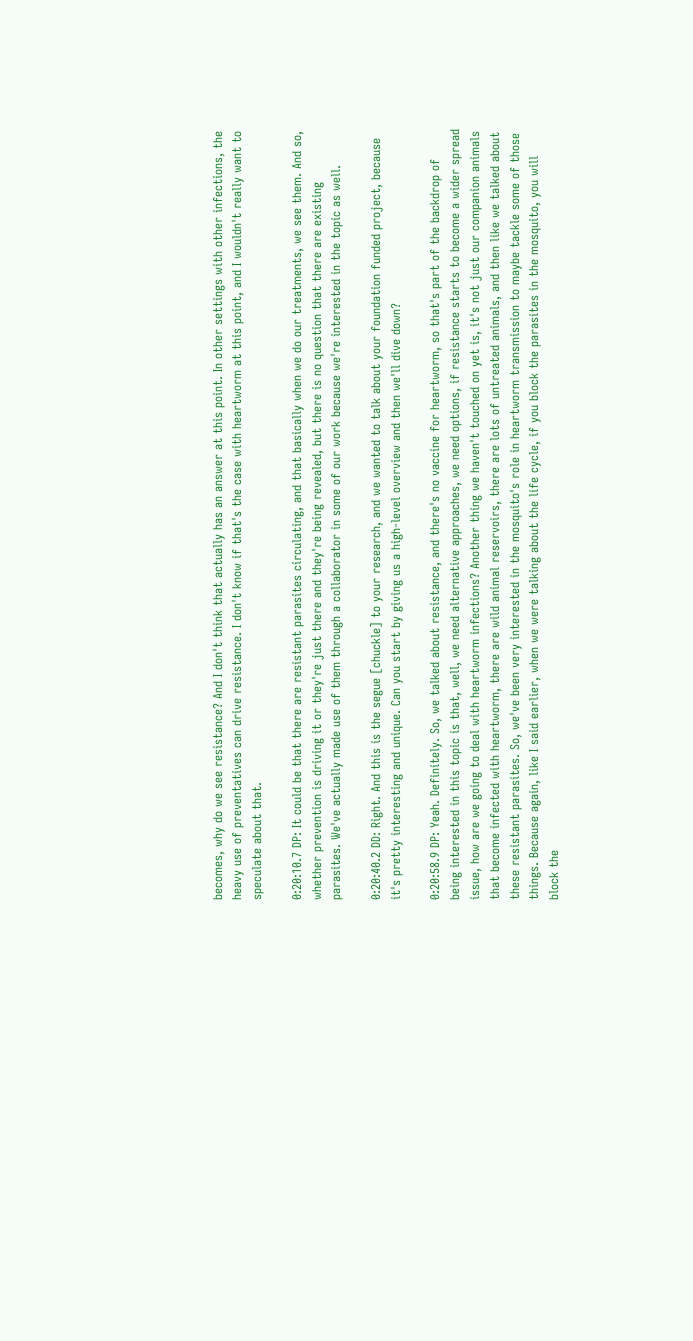becomes, why do we see resistance? And I don't think that actually has an answer at this point. In other settings with other infections, the heavy use of preventatives can drive resistance. I don't know if that's the case with heartworm at this point, and I wouldn't really want to speculate about that.

0:20:10.7 DP: It could be that there are resistant parasites circulating, and that basically when we do our treatments, we see them. And so, whether prevention is driving it or they're just there and they're being revealed, but there is no question that there are existing parasites. We've actually made use of them through a collaborator in some of our work because we're interested in the topic as well.

0:20:40.2 DD: Right. And this is the segue [chuckle] to your research, and we wanted to talk about your foundation funded project, because it's pretty interesting and unique. Can you start by giving us a high-level overview and then we'll dive down?

0:20:58.9 DP: Yeah. Definitely. So, we talked about resistance, and there's no vaccine for heartworm, so that's part of the backdrop of being interested in this topic is that, well, we need alternative approaches, we need options, if resistance starts to become a wider spread issue, how are we going to deal with heartworm infections? Another thing we haven't touched on yet is, it's not just our companion animals that become infected with heartworm, there are wild animal reservoirs, there are lots of untreated animals, and then like we talked about these resistant parasites. So, we've been very interested in the mosquito's role in heartworm transmission to maybe tackle some of those things. Because again, like I said earlier, when we were talking about the life cycle, if you block the parasites in the mosquito, you will block the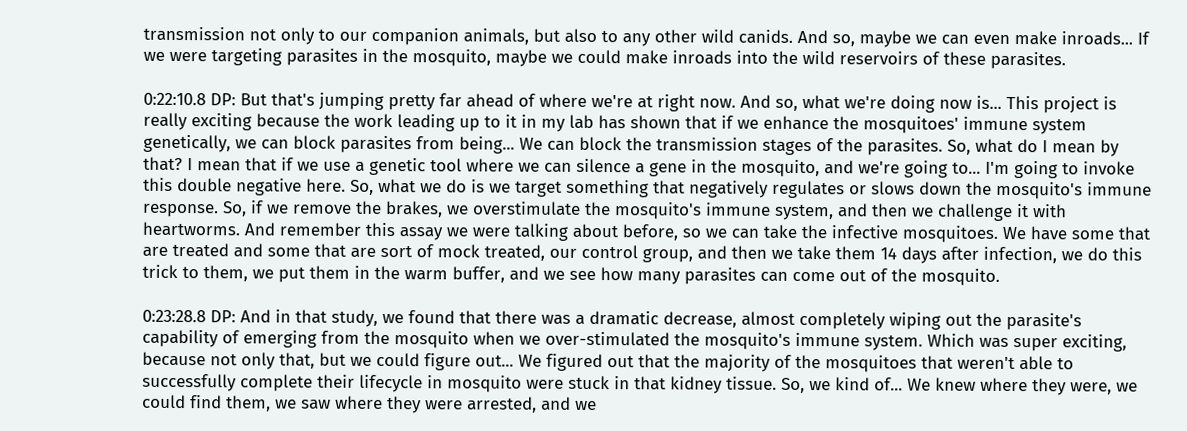transmission not only to our companion animals, but also to any other wild canids. And so, maybe we can even make inroads... If we were targeting parasites in the mosquito, maybe we could make inroads into the wild reservoirs of these parasites.

0:22:10.8 DP: But that's jumping pretty far ahead of where we're at right now. And so, what we're doing now is... This project is really exciting because the work leading up to it in my lab has shown that if we enhance the mosquitoes' immune system genetically, we can block parasites from being... We can block the transmission stages of the parasites. So, what do I mean by that? I mean that if we use a genetic tool where we can silence a gene in the mosquito, and we're going to... I'm going to invoke this double negative here. So, what we do is we target something that negatively regulates or slows down the mosquito's immune response. So, if we remove the brakes, we overstimulate the mosquito's immune system, and then we challenge it with heartworms. And remember this assay we were talking about before, so we can take the infective mosquitoes. We have some that are treated and some that are sort of mock treated, our control group, and then we take them 14 days after infection, we do this trick to them, we put them in the warm buffer, and we see how many parasites can come out of the mosquito.

0:23:28.8 DP: And in that study, we found that there was a dramatic decrease, almost completely wiping out the parasite's capability of emerging from the mosquito when we over-stimulated the mosquito's immune system. Which was super exciting, because not only that, but we could figure out... We figured out that the majority of the mosquitoes that weren't able to successfully complete their lifecycle in mosquito were stuck in that kidney tissue. So, we kind of... We knew where they were, we could find them, we saw where they were arrested, and we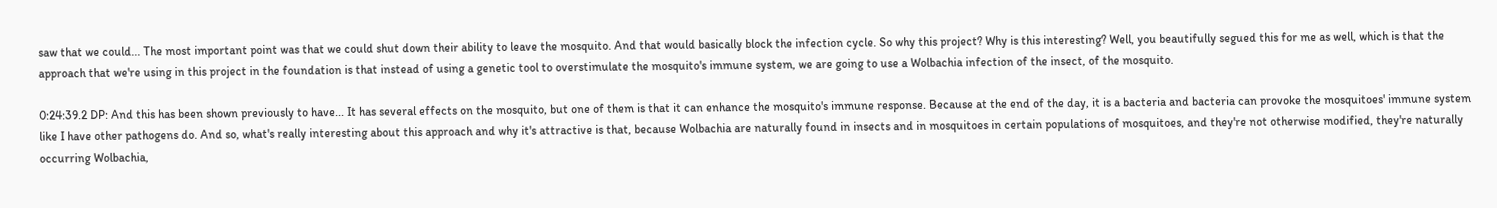saw that we could... The most important point was that we could shut down their ability to leave the mosquito. And that would basically block the infection cycle. So why this project? Why is this interesting? Well, you beautifully segued this for me as well, which is that the approach that we're using in this project in the foundation is that instead of using a genetic tool to overstimulate the mosquito's immune system, we are going to use a Wolbachia infection of the insect, of the mosquito.

0:24:39.2 DP: And this has been shown previously to have... It has several effects on the mosquito, but one of them is that it can enhance the mosquito's immune response. Because at the end of the day, it is a bacteria and bacteria can provoke the mosquitoes' immune system like I have other pathogens do. And so, what's really interesting about this approach and why it's attractive is that, because Wolbachia are naturally found in insects and in mosquitoes in certain populations of mosquitoes, and they're not otherwise modified, they're naturally occurring Wolbachia,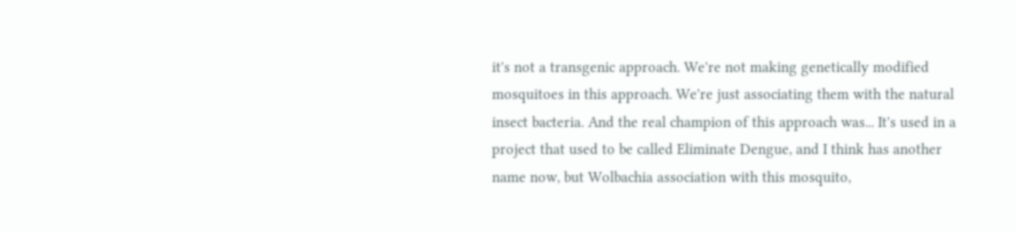it's not a transgenic approach. We're not making genetically modified mosquitoes in this approach. We're just associating them with the natural insect bacteria. And the real champion of this approach was... It's used in a project that used to be called Eliminate Dengue, and I think has another name now, but Wolbachia association with this mosquito,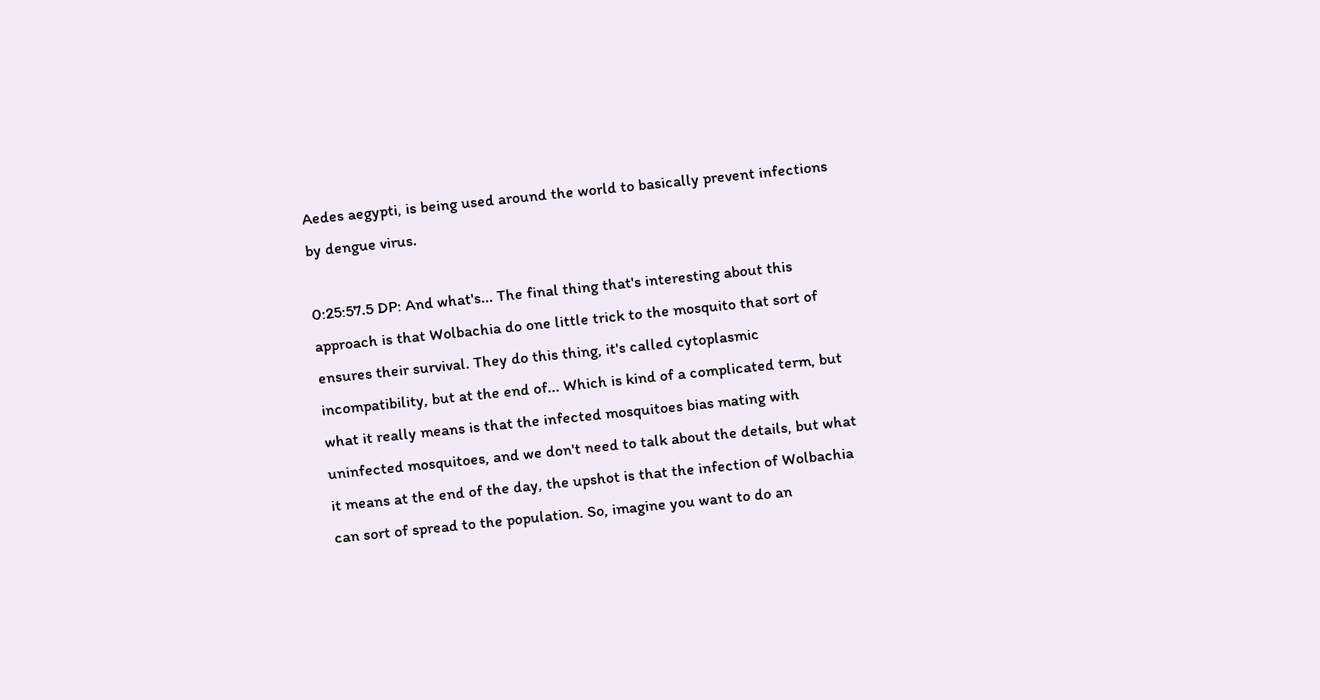Aedes aegypti, is being used around the world to basically prevent infections by dengue virus.

0:25:57.5 DP: And what's... The final thing that's interesting about this approach is that Wolbachia do one little trick to the mosquito that sort of ensures their survival. They do this thing, it's called cytoplasmic incompatibility, but at the end of... Which is kind of a complicated term, but what it really means is that the infected mosquitoes bias mating with uninfected mosquitoes, and we don't need to talk about the details, but what it means at the end of the day, the upshot is that the infection of Wolbachia can sort of spread to the population. So, imagine you want to do an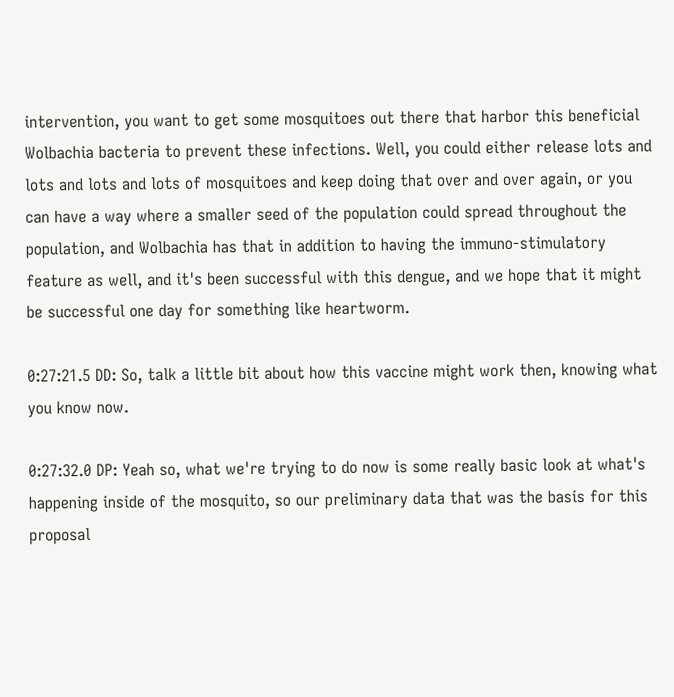intervention, you want to get some mosquitoes out there that harbor this beneficial Wolbachia bacteria to prevent these infections. Well, you could either release lots and lots and lots and lots of mosquitoes and keep doing that over and over again, or you can have a way where a smaller seed of the population could spread throughout the population, and Wolbachia has that in addition to having the immuno-stimulatory feature as well, and it's been successful with this dengue, and we hope that it might be successful one day for something like heartworm.

0:27:21.5 DD: So, talk a little bit about how this vaccine might work then, knowing what you know now.

0:27:32.0 DP: Yeah so, what we're trying to do now is some really basic look at what's happening inside of the mosquito, so our preliminary data that was the basis for this proposal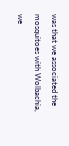was that we associated the mosquitoes with Wolbachia, we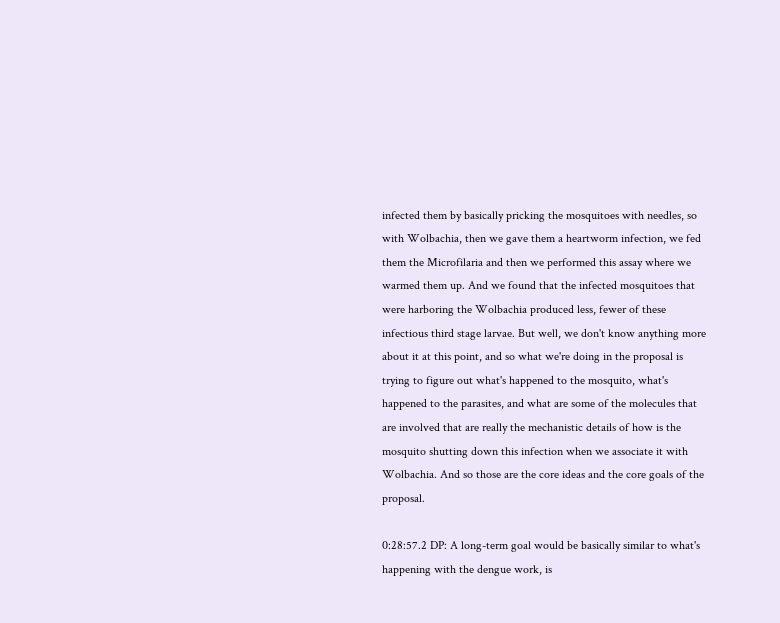infected them by basically pricking the mosquitoes with needles, so with Wolbachia, then we gave them a heartworm infection, we fed them the Microfilaria and then we performed this assay where we warmed them up. And we found that the infected mosquitoes that were harboring the Wolbachia produced less, fewer of these infectious third stage larvae. But well, we don't know anything more about it at this point, and so what we're doing in the proposal is trying to figure out what's happened to the mosquito, what's happened to the parasites, and what are some of the molecules that are involved that are really the mechanistic details of how is the mosquito shutting down this infection when we associate it with Wolbachia. And so those are the core ideas and the core goals of the proposal.

0:28:57.2 DP: A long-term goal would be basically similar to what's happening with the dengue work, is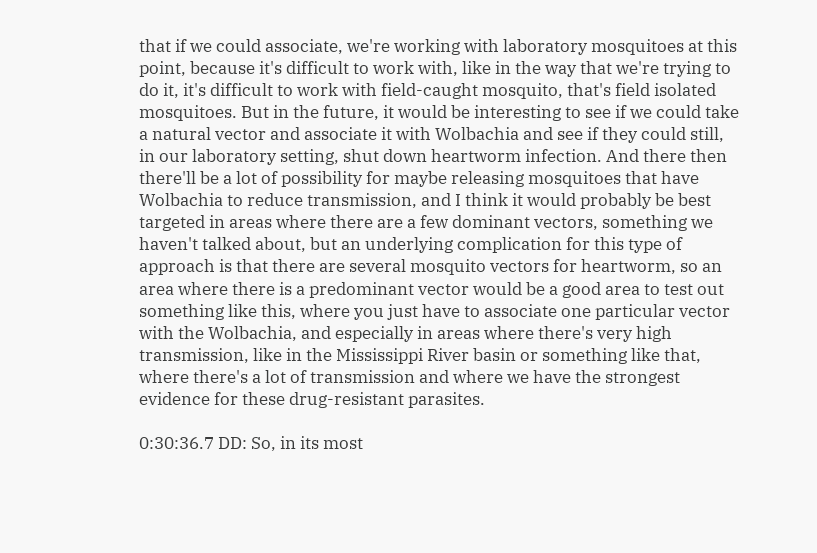that if we could associate, we're working with laboratory mosquitoes at this point, because it's difficult to work with, like in the way that we're trying to do it, it's difficult to work with field-caught mosquito, that's field isolated mosquitoes. But in the future, it would be interesting to see if we could take a natural vector and associate it with Wolbachia and see if they could still, in our laboratory setting, shut down heartworm infection. And there then there'll be a lot of possibility for maybe releasing mosquitoes that have Wolbachia to reduce transmission, and I think it would probably be best targeted in areas where there are a few dominant vectors, something we haven't talked about, but an underlying complication for this type of approach is that there are several mosquito vectors for heartworm, so an area where there is a predominant vector would be a good area to test out something like this, where you just have to associate one particular vector with the Wolbachia, and especially in areas where there's very high transmission, like in the Mississippi River basin or something like that, where there's a lot of transmission and where we have the strongest evidence for these drug-resistant parasites.

0:30:36.7 DD: So, in its most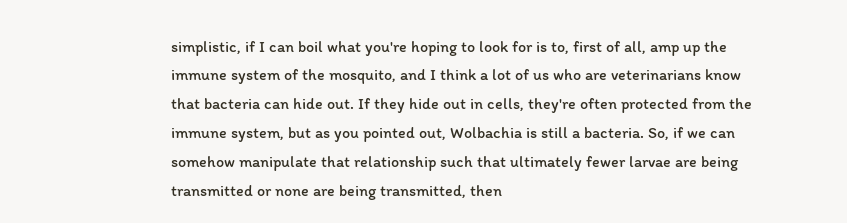simplistic, if I can boil what you're hoping to look for is to, first of all, amp up the immune system of the mosquito, and I think a lot of us who are veterinarians know that bacteria can hide out. If they hide out in cells, they're often protected from the immune system, but as you pointed out, Wolbachia is still a bacteria. So, if we can somehow manipulate that relationship such that ultimately fewer larvae are being transmitted or none are being transmitted, then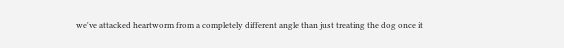we've attacked heartworm from a completely different angle than just treating the dog once it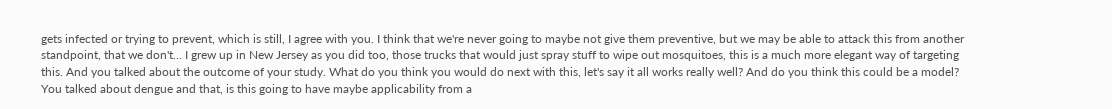gets infected or trying to prevent, which is still, I agree with you. I think that we're never going to maybe not give them preventive, but we may be able to attack this from another standpoint, that we don't... I grew up in New Jersey as you did too, those trucks that would just spray stuff to wipe out mosquitoes, this is a much more elegant way of targeting this. And you talked about the outcome of your study. What do you think you would do next with this, let's say it all works really well? And do you think this could be a model? You talked about dengue and that, is this going to have maybe applicability from a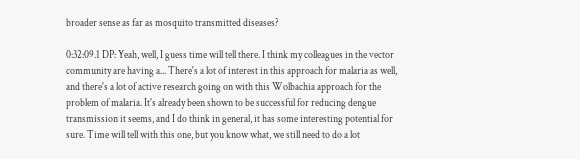broader sense as far as mosquito transmitted diseases?

0:32:09.1 DP: Yeah, well, I guess time will tell there. I think my colleagues in the vector community are having a... There's a lot of interest in this approach for malaria as well, and there's a lot of active research going on with this Wolbachia approach for the problem of malaria. It's already been shown to be successful for reducing dengue transmission it seems, and I do think in general, it has some interesting potential for sure. Time will tell with this one, but you know what, we still need to do a lot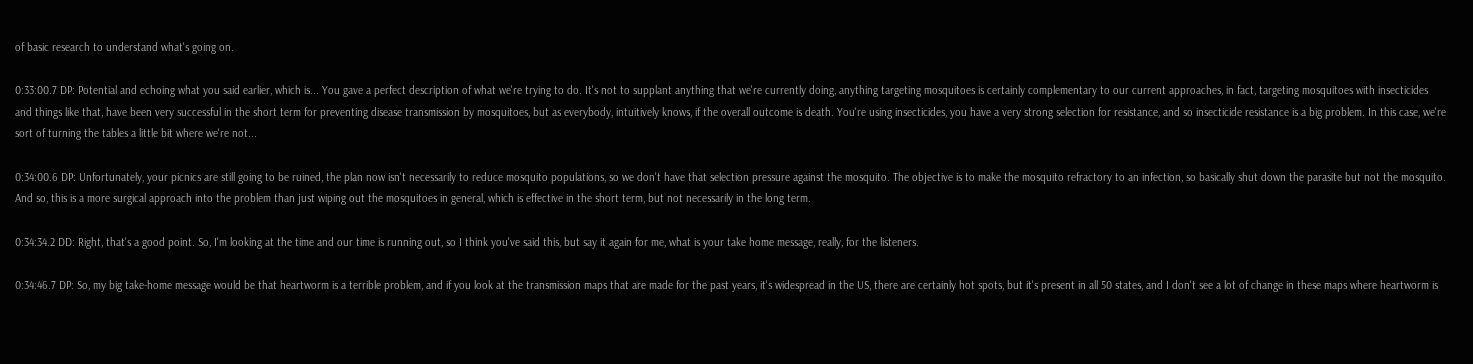of basic research to understand what's going on.

0:33:00.7 DP: Potential and echoing what you said earlier, which is... You gave a perfect description of what we're trying to do. It's not to supplant anything that we're currently doing, anything targeting mosquitoes is certainly complementary to our current approaches, in fact, targeting mosquitoes with insecticides and things like that, have been very successful in the short term for preventing disease transmission by mosquitoes, but as everybody, intuitively knows, if the overall outcome is death. You're using insecticides, you have a very strong selection for resistance, and so insecticide resistance is a big problem. In this case, we're sort of turning the tables a little bit where we're not...

0:34:00.6 DP: Unfortunately, your picnics are still going to be ruined, the plan now isn't necessarily to reduce mosquito populations, so we don't have that selection pressure against the mosquito. The objective is to make the mosquito refractory to an infection, so basically shut down the parasite but not the mosquito. And so, this is a more surgical approach into the problem than just wiping out the mosquitoes in general, which is effective in the short term, but not necessarily in the long term.

0:34:34.2 DD: Right, that's a good point. So, I'm looking at the time and our time is running out, so I think you've said this, but say it again for me, what is your take home message, really, for the listeners.

0:34:46.7 DP: So, my big take-home message would be that heartworm is a terrible problem, and if you look at the transmission maps that are made for the past years, it's widespread in the US, there are certainly hot spots, but it's present in all 50 states, and I don't see a lot of change in these maps where heartworm is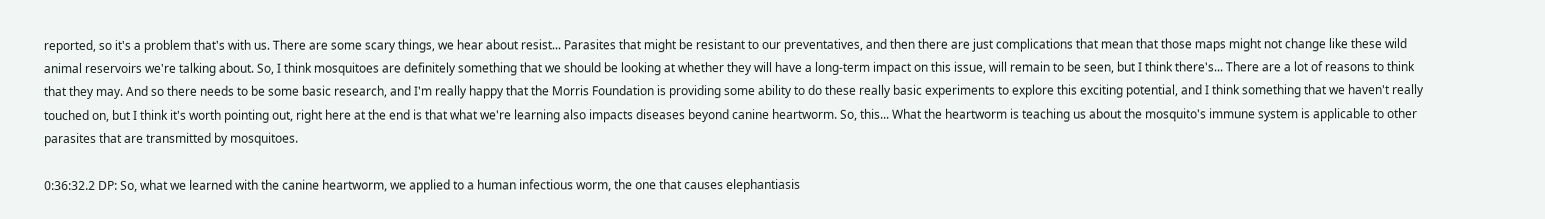reported, so it's a problem that's with us. There are some scary things, we hear about resist... Parasites that might be resistant to our preventatives, and then there are just complications that mean that those maps might not change like these wild animal reservoirs we're talking about. So, I think mosquitoes are definitely something that we should be looking at whether they will have a long-term impact on this issue, will remain to be seen, but I think there's... There are a lot of reasons to think that they may. And so there needs to be some basic research, and I'm really happy that the Morris Foundation is providing some ability to do these really basic experiments to explore this exciting potential, and I think something that we haven't really touched on, but I think it's worth pointing out, right here at the end is that what we're learning also impacts diseases beyond canine heartworm. So, this... What the heartworm is teaching us about the mosquito's immune system is applicable to other parasites that are transmitted by mosquitoes.

0:36:32.2 DP: So, what we learned with the canine heartworm, we applied to a human infectious worm, the one that causes elephantiasis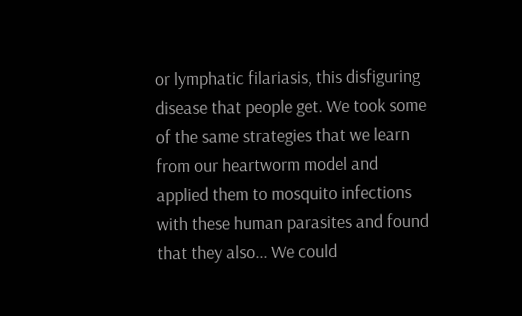or lymphatic filariasis, this disfiguring disease that people get. We took some of the same strategies that we learn from our heartworm model and applied them to mosquito infections with these human parasites and found that they also... We could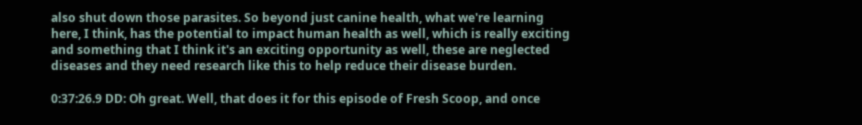also shut down those parasites. So beyond just canine health, what we're learning here, I think, has the potential to impact human health as well, which is really exciting and something that I think it's an exciting opportunity as well, these are neglected diseases and they need research like this to help reduce their disease burden.

0:37:26.9 DD: Oh great. Well, that does it for this episode of Fresh Scoop, and once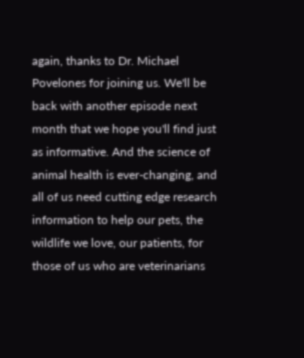again, thanks to Dr. Michael Povelones for joining us. We'll be back with another episode next month that we hope you'll find just as informative. And the science of animal health is ever-changing, and all of us need cutting edge research information to help our pets, the wildlife we love, our patients, for those of us who are veterinarians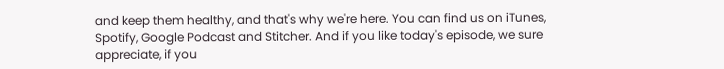and keep them healthy, and that's why we're here. You can find us on iTunes, Spotify, Google Podcast and Stitcher. And if you like today's episode, we sure appreciate, if you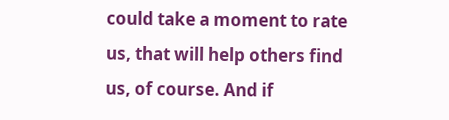could take a moment to rate us, that will help others find us, of course. And if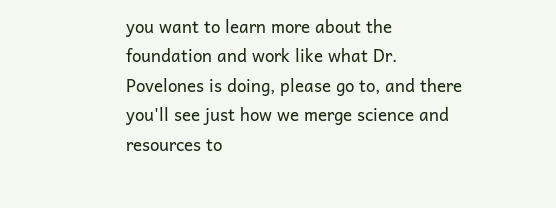you want to learn more about the foundation and work like what Dr. Povelones is doing, please go to, and there you'll see just how we merge science and resources to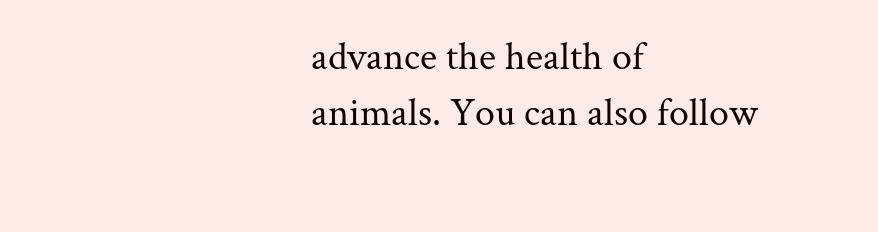advance the health of animals. You can also follow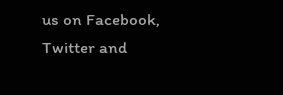us on Facebook, Twitter and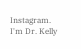Instagram. I'm Dr. Kelly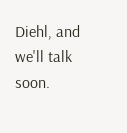Diehl, and we'll talk soon.